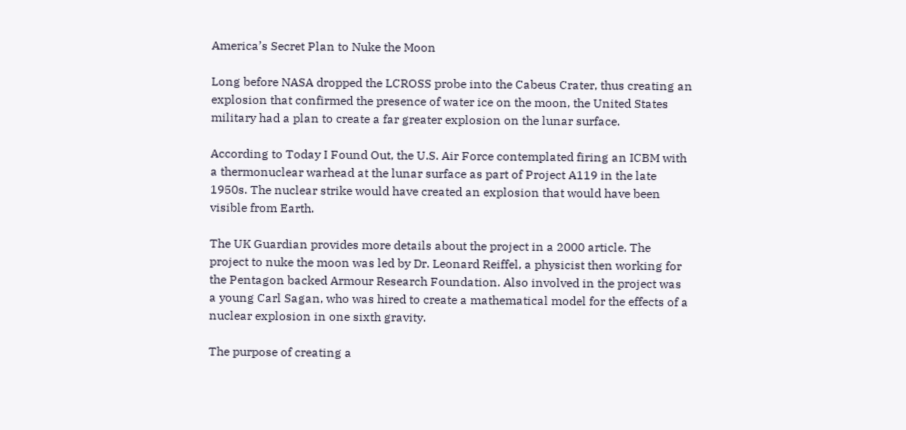America’s Secret Plan to Nuke the Moon

Long before NASA dropped the LCROSS probe into the Cabeus Crater, thus creating an explosion that confirmed the presence of water ice on the moon, the United States military had a plan to create a far greater explosion on the lunar surface.

According to Today I Found Out, the U.S. Air Force contemplated firing an ICBM with a thermonuclear warhead at the lunar surface as part of Project A119 in the late 1950s. The nuclear strike would have created an explosion that would have been visible from Earth.

The UK Guardian provides more details about the project in a 2000 article. The project to nuke the moon was led by Dr. Leonard Reiffel, a physicist then working for the Pentagon backed Armour Research Foundation. Also involved in the project was a young Carl Sagan, who was hired to create a mathematical model for the effects of a nuclear explosion in one sixth gravity.

The purpose of creating a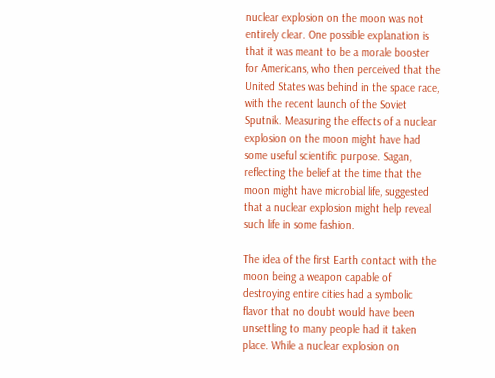nuclear explosion on the moon was not entirely clear. One possible explanation is that it was meant to be a morale booster for Americans, who then perceived that the United States was behind in the space race, with the recent launch of the Soviet Sputnik. Measuring the effects of a nuclear explosion on the moon might have had some useful scientific purpose. Sagan, reflecting the belief at the time that the moon might have microbial life, suggested that a nuclear explosion might help reveal such life in some fashion.

The idea of the first Earth contact with the moon being a weapon capable of destroying entire cities had a symbolic flavor that no doubt would have been unsettling to many people had it taken place. While a nuclear explosion on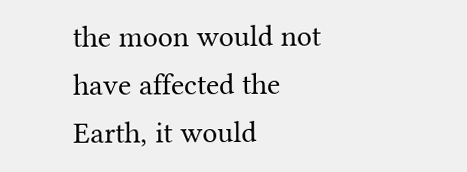the moon would not have affected the Earth, it would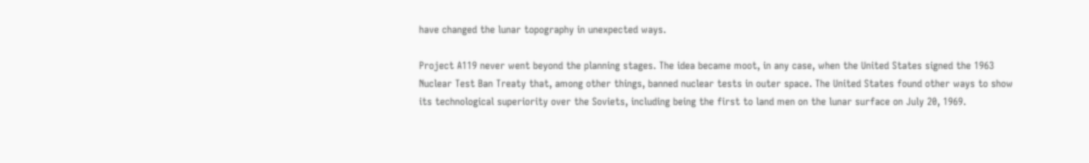have changed the lunar topography in unexpected ways.

Project A119 never went beyond the planning stages. The idea became moot, in any case, when the United States signed the 1963 Nuclear Test Ban Treaty that, among other things, banned nuclear tests in outer space. The United States found other ways to show its technological superiority over the Soviets, including being the first to land men on the lunar surface on July 20, 1969.